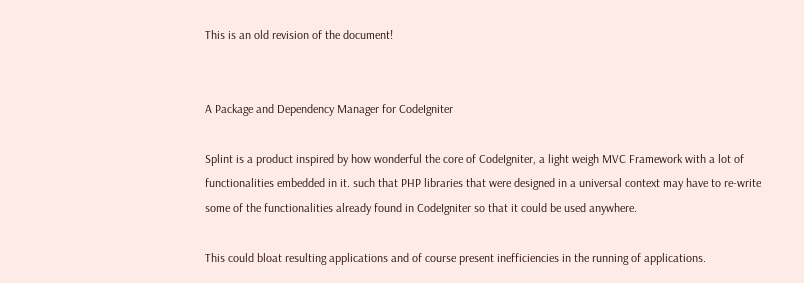This is an old revision of the document!


A Package and Dependency Manager for CodeIgniter

Splint is a product inspired by how wonderful the core of CodeIgniter, a light weigh MVC Framework with a lot of functionalities embedded in it. such that PHP libraries that were designed in a universal context may have to re-write some of the functionalities already found in CodeIgniter so that it could be used anywhere.

This could bloat resulting applications and of course present inefficiencies in the running of applications.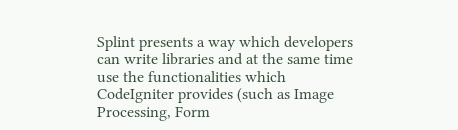Splint presents a way which developers can write libraries and at the same time use the functionalities which CodeIgniter provides (such as Image Processing, Form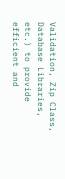Validation, Zip Class, Database Libraries, etc.) to provide efficient and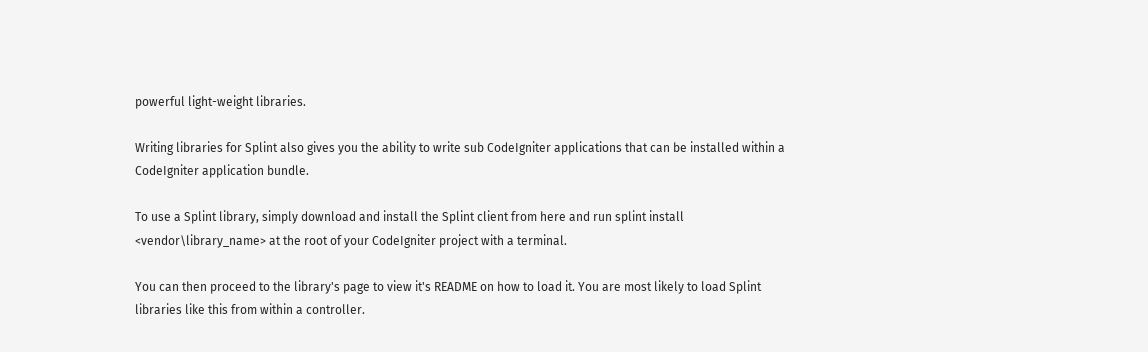powerful light-weight libraries.

Writing libraries for Splint also gives you the ability to write sub CodeIgniter applications that can be installed within a CodeIgniter application bundle.

To use a Splint library, simply download and install the Splint client from here and run splint install <vendor\library_name> at the root of your CodeIgniter project with a terminal.

You can then proceed to the library's page to view it's README on how to load it. You are most likely to load Splint libraries like this from within a controller.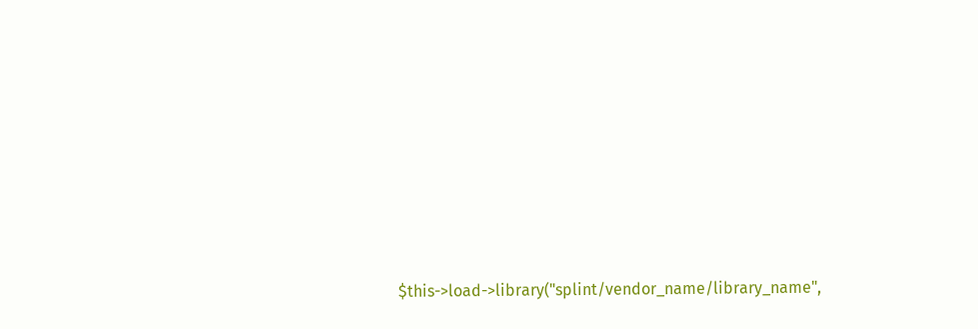$this->load->library("splint/vendor_name/library_name",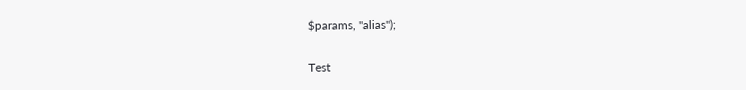$params, "alias");

Test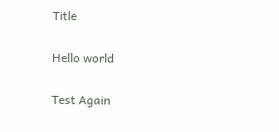Title

Hello world

Test Again